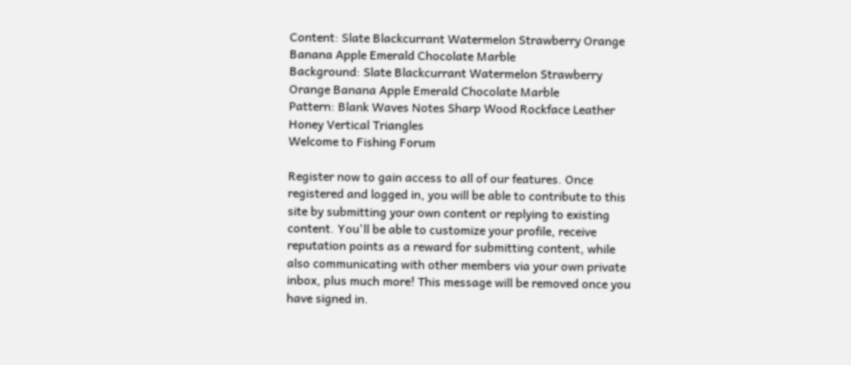Content: Slate Blackcurrant Watermelon Strawberry Orange Banana Apple Emerald Chocolate Marble
Background: Slate Blackcurrant Watermelon Strawberry Orange Banana Apple Emerald Chocolate Marble
Pattern: Blank Waves Notes Sharp Wood Rockface Leather Honey Vertical Triangles
Welcome to Fishing Forum

Register now to gain access to all of our features. Once registered and logged in, you will be able to contribute to this site by submitting your own content or replying to existing content. You'll be able to customize your profile, receive reputation points as a reward for submitting content, while also communicating with other members via your own private inbox, plus much more! This message will be removed once you have signed in.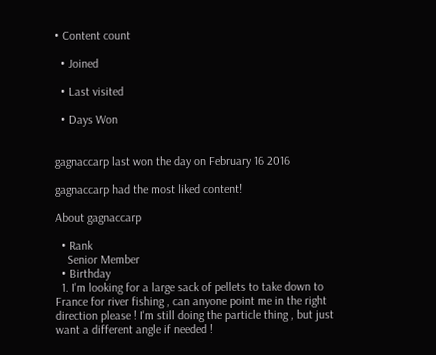• Content count

  • Joined

  • Last visited

  • Days Won


gagnaccarp last won the day on February 16 2016

gagnaccarp had the most liked content!

About gagnaccarp

  • Rank
    Senior Member
  • Birthday
  1. I'm looking for a large sack of pellets to take down to France for river fishing , can anyone point me in the right direction please ! I'm still doing the particle thing , but just want a different angle if needed !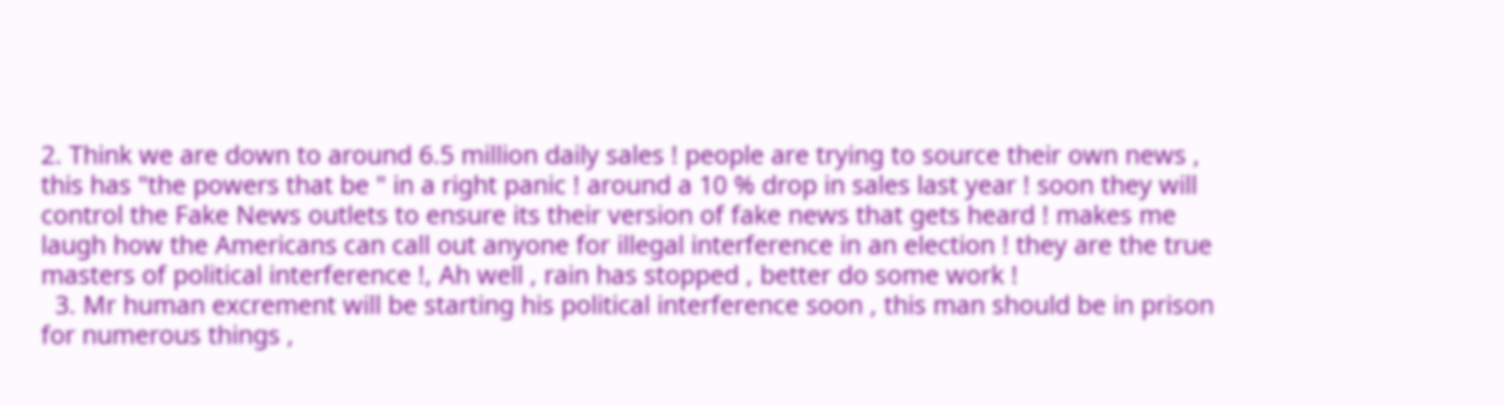2. Think we are down to around 6.5 million daily sales ! people are trying to source their own news , this has "the powers that be " in a right panic ! around a 10 % drop in sales last year ! soon they will control the Fake News outlets to ensure its their version of fake news that gets heard ! makes me laugh how the Americans can call out anyone for illegal interference in an election ! they are the true masters of political interference !, Ah well , rain has stopped , better do some work !
  3. Mr human excrement will be starting his political interference soon , this man should be in prison for numerous things ,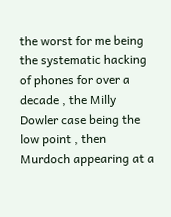the worst for me being the systematic hacking of phones for over a decade , the Milly Dowler case being the low point , then Murdoch appearing at a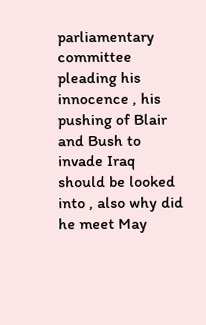parliamentary committee pleading his innocence , his pushing of Blair and Bush to invade Iraq should be looked into , also why did he meet May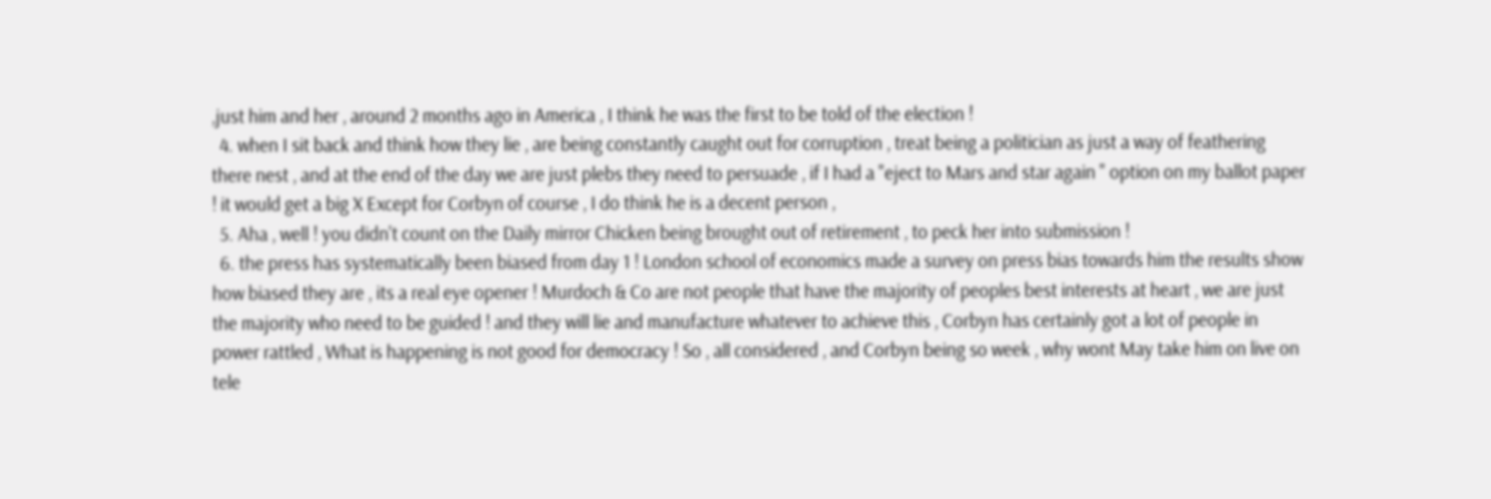,just him and her , around 2 months ago in America , I think he was the first to be told of the election !
  4. when I sit back and think how they lie , are being constantly caught out for corruption , treat being a politician as just a way of feathering there nest , and at the end of the day we are just plebs they need to persuade , if I had a "eject to Mars and star again " option on my ballot paper ! it would get a big X Except for Corbyn of course , I do think he is a decent person ,
  5. Aha , well ! you didn't count on the Daily mirror Chicken being brought out of retirement , to peck her into submission !
  6. the press has systematically been biased from day 1 ! London school of economics made a survey on press bias towards him the results show how biased they are , its a real eye opener ! Murdoch & Co are not people that have the majority of peoples best interests at heart , we are just the majority who need to be guided ! and they will lie and manufacture whatever to achieve this , Corbyn has certainly got a lot of people in power rattled , What is happening is not good for democracy ! So , all considered , and Corbyn being so week , why wont May take him on live on tele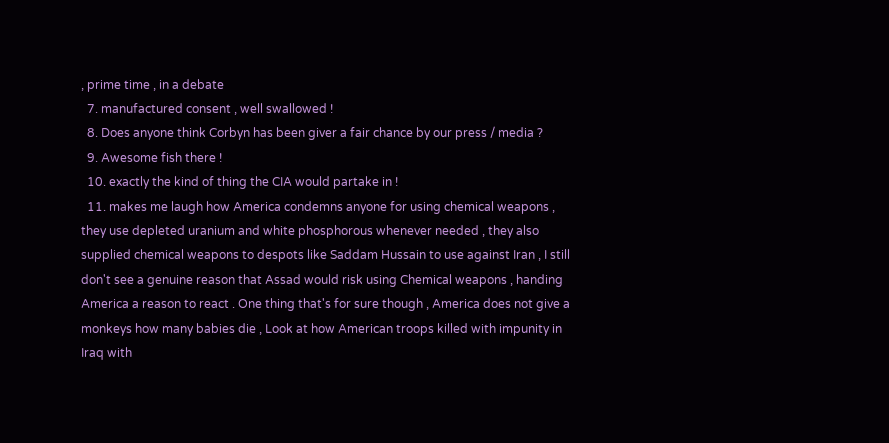, prime time , in a debate
  7. manufactured consent , well swallowed !
  8. Does anyone think Corbyn has been giver a fair chance by our press / media ?
  9. Awesome fish there !
  10. exactly the kind of thing the CIA would partake in !
  11. makes me laugh how America condemns anyone for using chemical weapons , they use depleted uranium and white phosphorous whenever needed , they also supplied chemical weapons to despots like Saddam Hussain to use against Iran , I still don't see a genuine reason that Assad would risk using Chemical weapons , handing America a reason to react . One thing that's for sure though , America does not give a monkeys how many babies die , Look at how American troops killed with impunity in Iraq with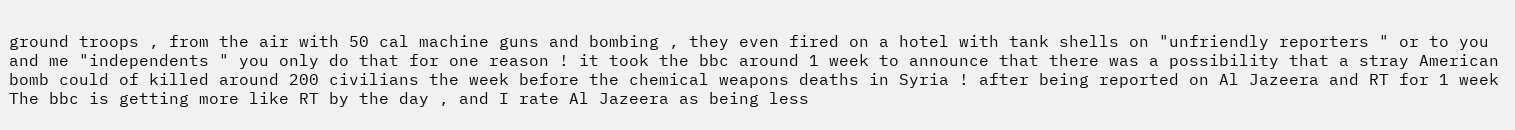ground troops , from the air with 50 cal machine guns and bombing , they even fired on a hotel with tank shells on "unfriendly reporters " or to you and me "independents " you only do that for one reason ! it took the bbc around 1 week to announce that there was a possibility that a stray American bomb could of killed around 200 civilians the week before the chemical weapons deaths in Syria ! after being reported on Al Jazeera and RT for 1 week The bbc is getting more like RT by the day , and I rate Al Jazeera as being less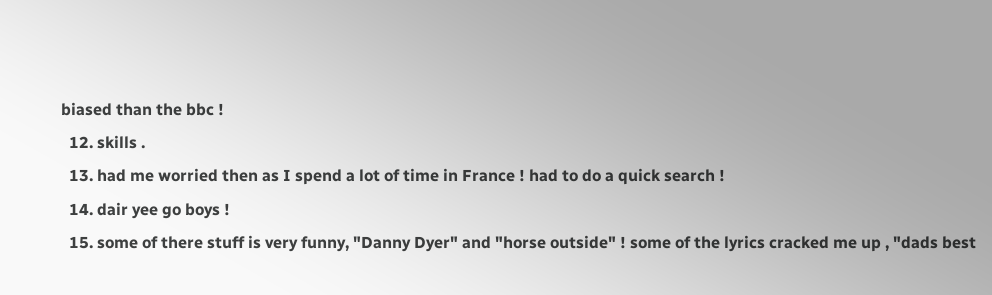biased than the bbc !
  12. skills .
  13. had me worried then as I spend a lot of time in France ! had to do a quick search !
  14. dair yee go boys !
  15. some of there stuff is very funny, "Danny Dyer" and "horse outside" ! some of the lyrics cracked me up , "dads best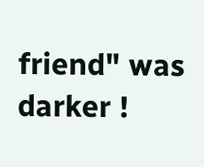friend" was darker !